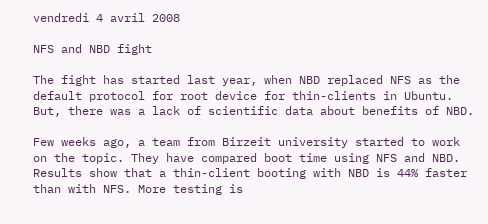vendredi 4 avril 2008

NFS and NBD fight

The fight has started last year, when NBD replaced NFS as the default protocol for root device for thin-clients in Ubuntu. But, there was a lack of scientific data about benefits of NBD.

Few weeks ago, a team from Birzeit university started to work on the topic. They have compared boot time using NFS and NBD. Results show that a thin-client booting with NBD is 44% faster than with NFS. More testing is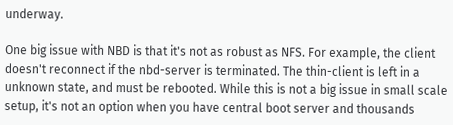underway.

One big issue with NBD is that it's not as robust as NFS. For example, the client doesn't reconnect if the nbd-server is terminated. The thin-client is left in a unknown state, and must be rebooted. While this is not a big issue in small scale setup, it's not an option when you have central boot server and thousands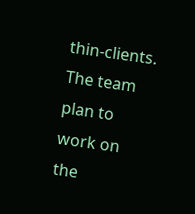thin-clients. The team plan to work on the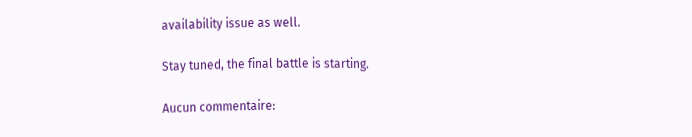availability issue as well.

Stay tuned, the final battle is starting.

Aucun commentaire: